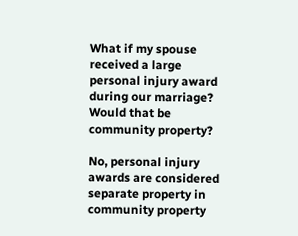What if my spouse received a large personal injury award during our marriage? Would that be community property?

No, personal injury awards are considered separate property in community property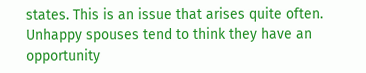states. This is an issue that arises quite often. Unhappy spouses tend to think they have an opportunity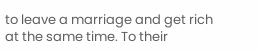to leave a marriage and get rich at the same time. To their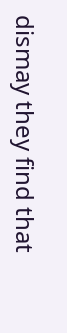dismay they find that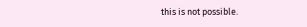this is not possible.